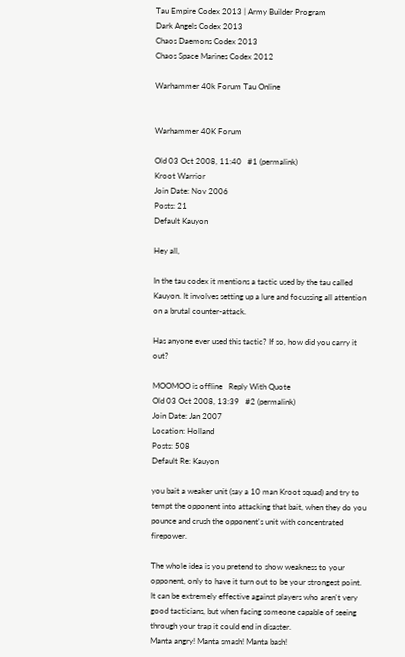Tau Empire Codex 2013 | Army Builder Program
Dark Angels Codex 2013
Chaos Daemons Codex 2013
Chaos Space Marines Codex 2012

Warhammer 40k Forum Tau Online


Warhammer 40K Forum

Old 03 Oct 2008, 11:40   #1 (permalink)
Kroot Warrior
Join Date: Nov 2006
Posts: 21
Default Kauyon

Hey all,

In the tau codex it mentions a tactic used by the tau called Kauyon. It involves setting up a lure and focussing all attention on a brutal counter-attack.

Has anyone ever used this tactic? If so, how did you carry it out?

MOOMOO is offline   Reply With Quote
Old 03 Oct 2008, 13:39   #2 (permalink)
Join Date: Jan 2007
Location: Holland
Posts: 508
Default Re: Kauyon

you bait a weaker unit (say a 10 man Kroot squad) and try to tempt the opponent into attacking that bait, when they do you pounce and crush the opponent's unit with concentrated firepower.

The whole idea is you pretend to show weakness to your opponent, only to have it turn out to be your strongest point.
It can be extremely effective against players who aren't very good tacticians, but when facing someone capable of seeing through your trap it could end in disaster.
Manta angry! Manta smash! Manta bash!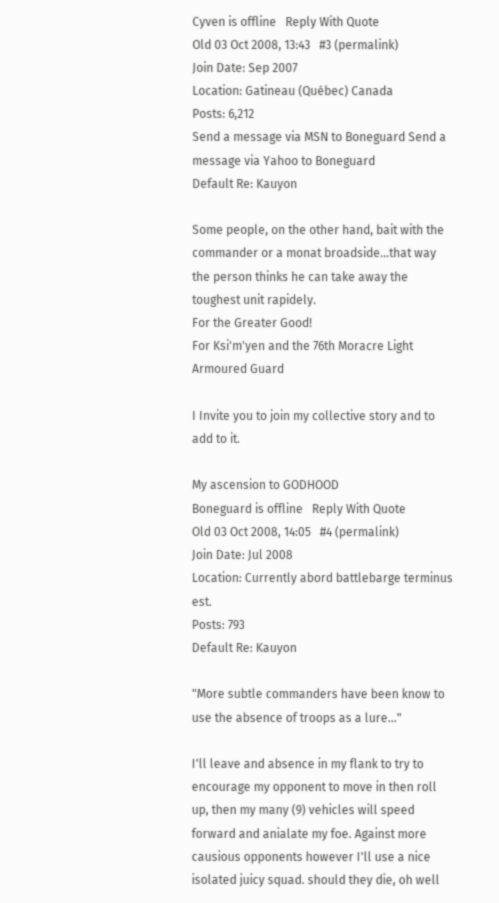Cyven is offline   Reply With Quote
Old 03 Oct 2008, 13:43   #3 (permalink)
Join Date: Sep 2007
Location: Gatineau (Québec) Canada
Posts: 6,212
Send a message via MSN to Boneguard Send a message via Yahoo to Boneguard
Default Re: Kauyon

Some people, on the other hand, bait with the commander or a monat broadside...that way the person thinks he can take away the toughest unit rapidely.
For the Greater Good!
For Ksi'm'yen and the 76th Moracre Light Armoured Guard

I Invite you to join my collective story and to add to it.

My ascension to GODHOOD
Boneguard is offline   Reply With Quote
Old 03 Oct 2008, 14:05   #4 (permalink)
Join Date: Jul 2008
Location: Currently abord battlebarge terminus est.
Posts: 793
Default Re: Kauyon

"More subtle commanders have been know to use the absence of troops as a lure..."

I'll leave and absence in my flank to try to encourage my opponent to move in then roll up, then my many (9) vehicles will speed forward and anialate my foe. Against more causious opponents however I'll use a nice isolated juicy squad. should they die, oh well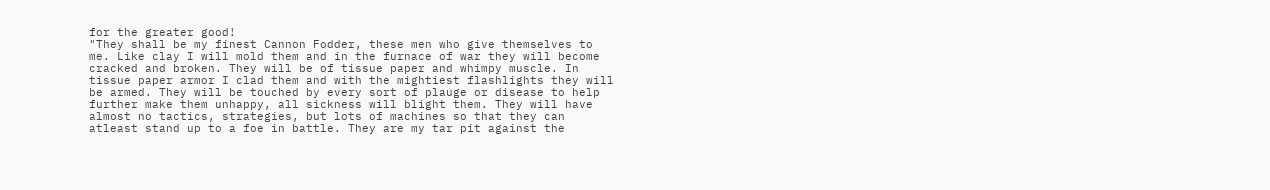for the greater good!
"They shall be my finest Cannon Fodder, these men who give themselves to me. Like clay I will mold them and in the furnace of war they will become cracked and broken. They will be of tissue paper and whimpy muscle. In tissue paper armor I clad them and with the mightiest flashlights they will be armed. They will be touched by every sort of plauge or disease to help further make them unhappy, all sickness will blight them. They will have almost no tactics, strategies, but lots of machines so that they can atleast stand up to a foe in battle. They are my tar pit against the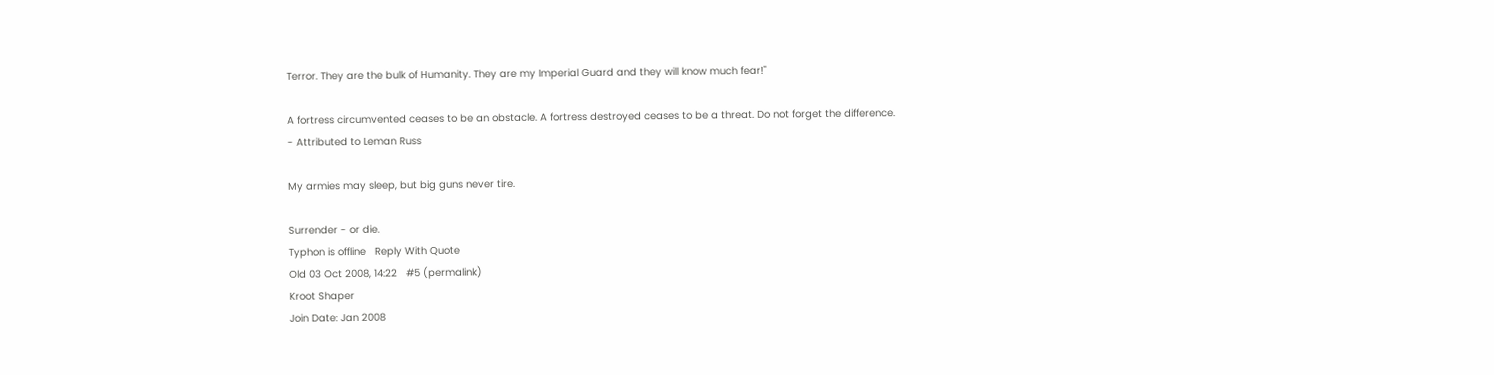Terror. They are the bulk of Humanity. They are my Imperial Guard and they will know much fear!"

A fortress circumvented ceases to be an obstacle. A fortress destroyed ceases to be a threat. Do not forget the difference.
- Attributed to Leman Russ

My armies may sleep, but big guns never tire.

Surrender - or die.
Typhon is offline   Reply With Quote
Old 03 Oct 2008, 14:22   #5 (permalink)
Kroot Shaper
Join Date: Jan 2008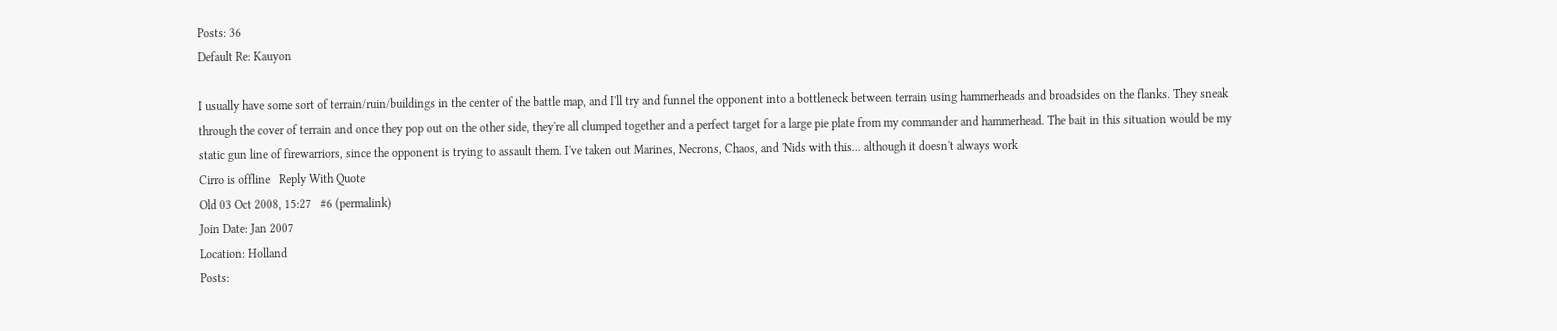Posts: 36
Default Re: Kauyon

I usually have some sort of terrain/ruin/buildings in the center of the battle map, and I'll try and funnel the opponent into a bottleneck between terrain using hammerheads and broadsides on the flanks. They sneak through the cover of terrain and once they pop out on the other side, they're all clumped together and a perfect target for a large pie plate from my commander and hammerhead. The bait in this situation would be my static gun line of firewarriors, since the opponent is trying to assault them. I've taken out Marines, Necrons, Chaos, and 'Nids with this... although it doesn't always work
Cirro is offline   Reply With Quote
Old 03 Oct 2008, 15:27   #6 (permalink)
Join Date: Jan 2007
Location: Holland
Posts: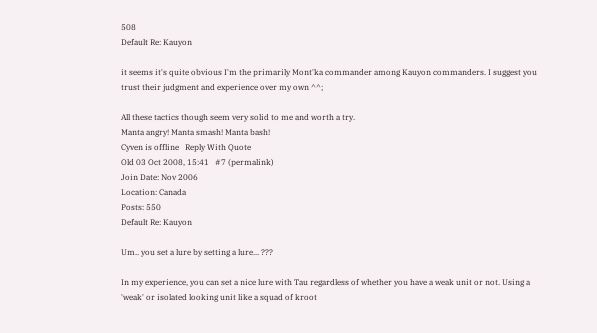508
Default Re: Kauyon

it seems it's quite obvious I'm the primarily Mont'ka commander among Kauyon commanders. I suggest you trust their judgment and experience over my own ^^;

All these tactics though seem very solid to me and worth a try.
Manta angry! Manta smash! Manta bash!
Cyven is offline   Reply With Quote
Old 03 Oct 2008, 15:41   #7 (permalink)
Join Date: Nov 2006
Location: Canada
Posts: 550
Default Re: Kauyon

Um.. you set a lure by setting a lure... ???

In my experience, you can set a nice lure with Tau regardless of whether you have a weak unit or not. Using a 'weak' or isolated looking unit like a squad of kroot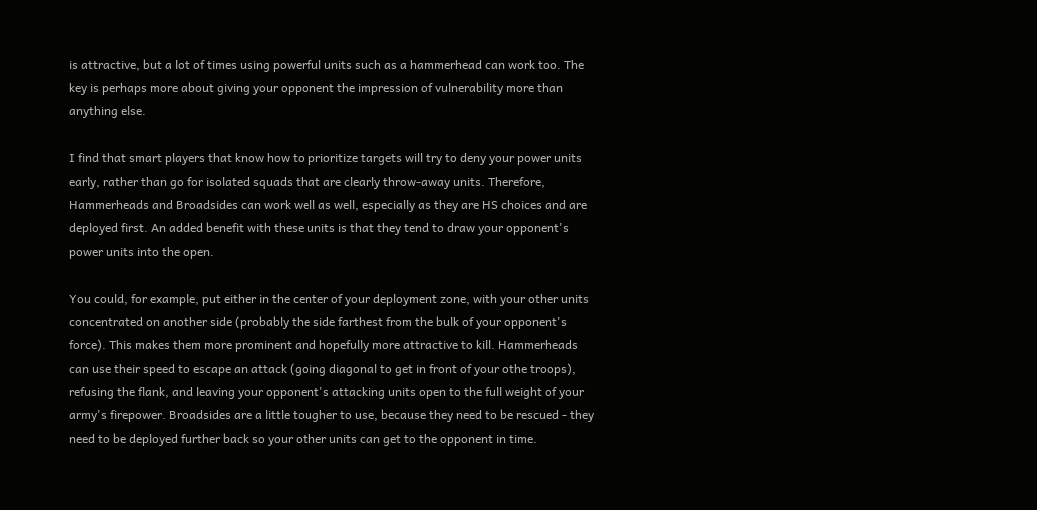is attractive, but a lot of times using powerful units such as a hammerhead can work too. The key is perhaps more about giving your opponent the impression of vulnerability more than anything else.

I find that smart players that know how to prioritize targets will try to deny your power units early, rather than go for isolated squads that are clearly throw-away units. Therefore, Hammerheads and Broadsides can work well as well, especially as they are HS choices and are deployed first. An added benefit with these units is that they tend to draw your opponent's power units into the open.

You could, for example, put either in the center of your deployment zone, with your other units concentrated on another side (probably the side farthest from the bulk of your opponent's force). This makes them more prominent and hopefully more attractive to kill. Hammerheads can use their speed to escape an attack (going diagonal to get in front of your othe troops), refusing the flank, and leaving your opponent's attacking units open to the full weight of your army's firepower. Broadsides are a little tougher to use, because they need to be rescued - they need to be deployed further back so your other units can get to the opponent in time.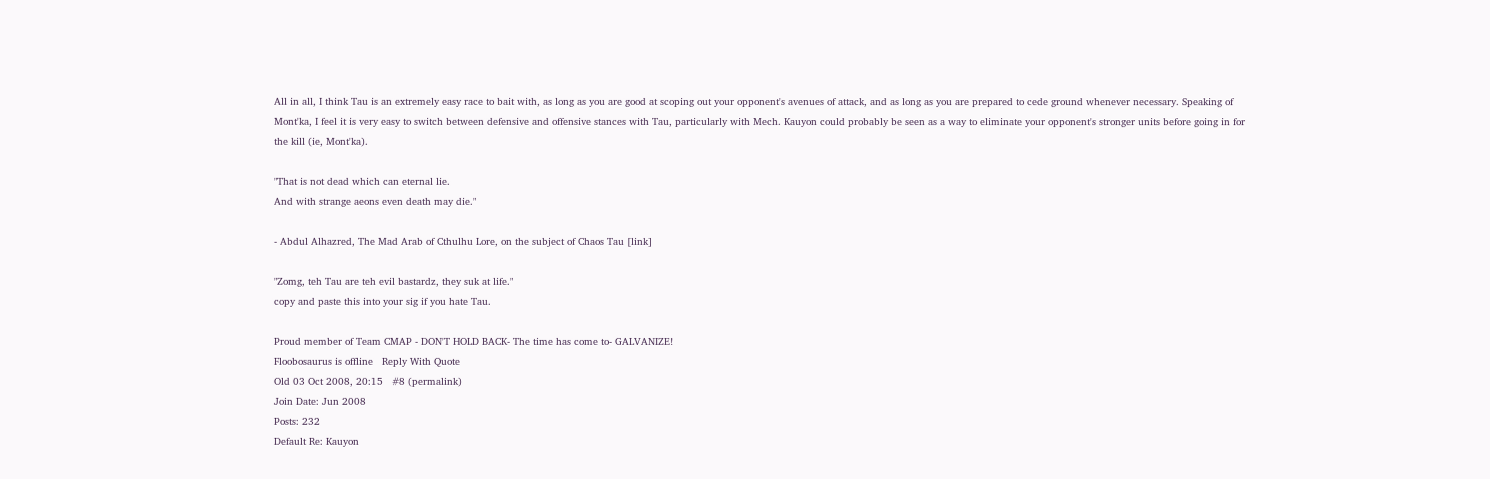All in all, I think Tau is an extremely easy race to bait with, as long as you are good at scoping out your opponent's avenues of attack, and as long as you are prepared to cede ground whenever necessary. Speaking of Mont'ka, I feel it is very easy to switch between defensive and offensive stances with Tau, particularly with Mech. Kauyon could probably be seen as a way to eliminate your opponent's stronger units before going in for the kill (ie, Mont'ka).

"That is not dead which can eternal lie.
And with strange aeons even death may die."

- Abdul Alhazred, The Mad Arab of Cthulhu Lore, on the subject of Chaos Tau [link]

"Zomg, teh Tau are teh evil bastardz, they suk at life."
copy and paste this into your sig if you hate Tau.

Proud member of Team CMAP - DON'T HOLD BACK- The time has come to- GALVANIZE!
Floobosaurus is offline   Reply With Quote
Old 03 Oct 2008, 20:15   #8 (permalink)
Join Date: Jun 2008
Posts: 232
Default Re: Kauyon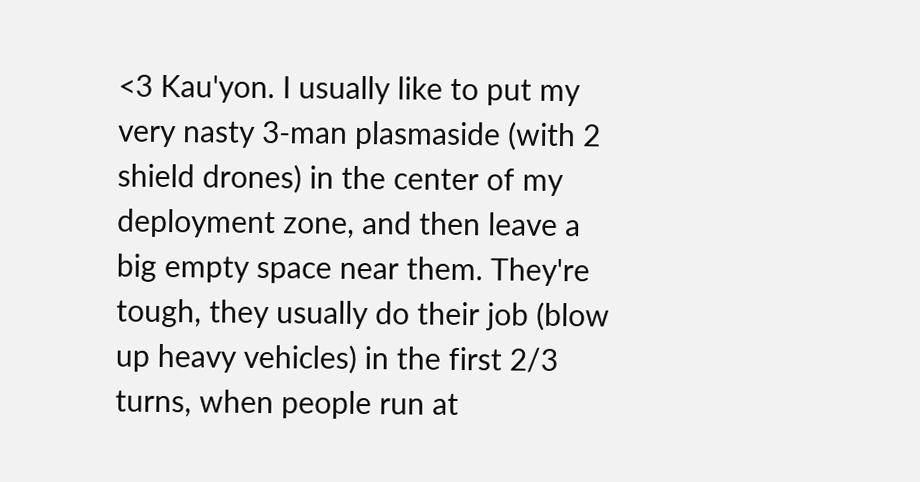<3 Kau'yon. I usually like to put my very nasty 3-man plasmaside (with 2 shield drones) in the center of my deployment zone, and then leave a big empty space near them. They're tough, they usually do their job (blow up heavy vehicles) in the first 2/3 turns, when people run at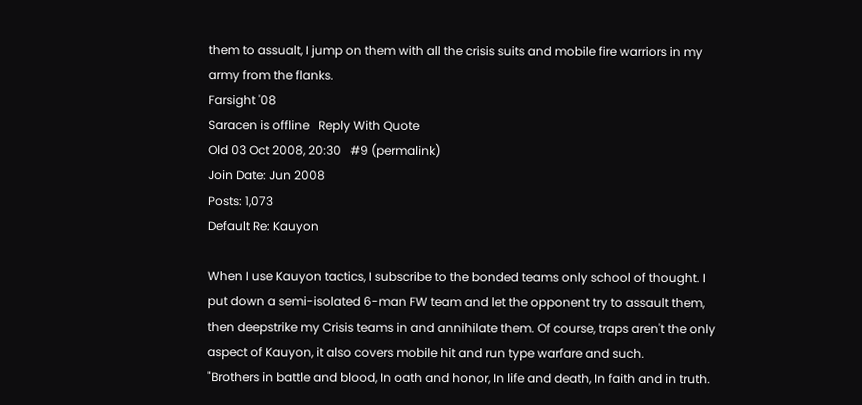them to assualt, I jump on them with all the crisis suits and mobile fire warriors in my army from the flanks.
Farsight '08
Saracen is offline   Reply With Quote
Old 03 Oct 2008, 20:30   #9 (permalink)
Join Date: Jun 2008
Posts: 1,073
Default Re: Kauyon

When I use Kauyon tactics, I subscribe to the bonded teams only school of thought. I put down a semi-isolated 6-man FW team and let the opponent try to assault them, then deepstrike my Crisis teams in and annihilate them. Of course, traps aren't the only aspect of Kauyon, it also covers mobile hit and run type warfare and such.
"Brothers in battle and blood, In oath and honor, In life and death, In faith and in truth.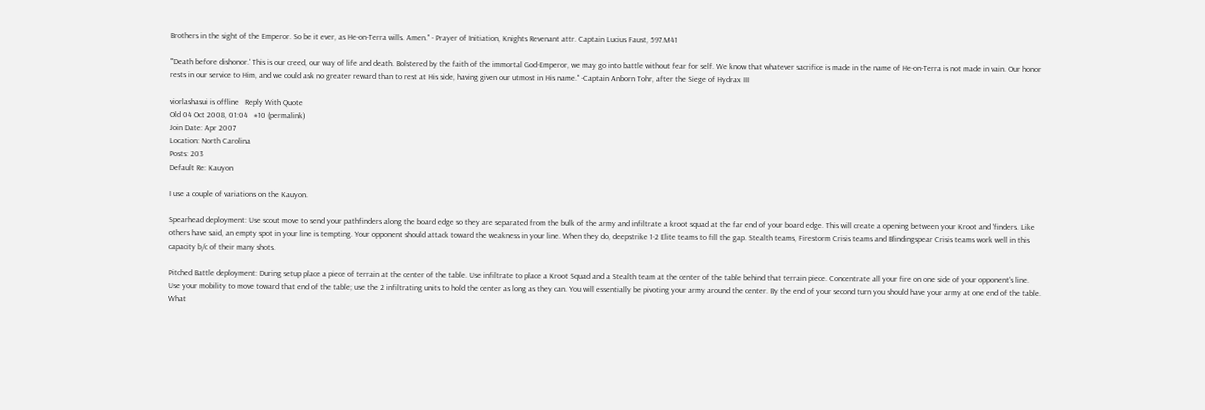Brothers in the sight of the Emperor. So be it ever, as He-on-Terra wills. Amen." - Prayer of Initiation, Knights Revenant attr. Captain Lucius Faust, 597.M41

"'Death before dishonor.' This is our creed, our way of life and death. Bolstered by the faith of the immortal God-Emperor, we may go into battle without fear for self. We know that whatever sacrifice is made in the name of He-on-Terra is not made in vain. Our honor rests in our service to Him, and we could ask no greater reward than to rest at His side, having given our utmost in His name." -Captain Anborn Tohr, after the Siege of Hydrax III

viorlashasui is offline   Reply With Quote
Old 04 Oct 2008, 01:04   #10 (permalink)
Join Date: Apr 2007
Location: North Carolina
Posts: 203
Default Re: Kauyon

I use a couple of variations on the Kauyon.

Spearhead deployment: Use scout move to send your pathfinders along the board edge so they are separated from the bulk of the army and infiltrate a kroot squad at the far end of your board edge. This will create a opening between your Kroot and 'finders. Like others have said, an empty spot in your line is tempting. Your opponent should attack toward the weakness in your line. When they do, deepstrike 1-2 Elite teams to fill the gap. Stealth teams, Firestorm Crisis teams and Blindingspear Crisis teams work well in this capacity b/c of their many shots.

Pitched Battle deployment: During setup place a piece of terrain at the center of the table. Use infiltrate to place a Kroot Squad and a Stealth team at the center of the table behind that terrain piece. Concentrate all your fire on one side of your opponent's line. Use your mobility to move toward that end of the table; use the 2 infiltrating units to hold the center as long as they can. You will essentially be pivoting your army around the center. By the end of your second turn you should have your army at one end of the table. What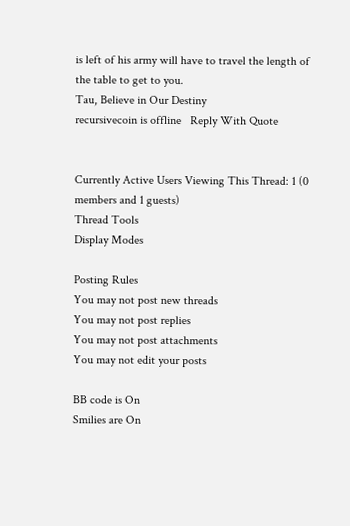is left of his army will have to travel the length of the table to get to you.
Tau, Believe in Our Destiny
recursivecoin is offline   Reply With Quote


Currently Active Users Viewing This Thread: 1 (0 members and 1 guests)
Thread Tools
Display Modes

Posting Rules
You may not post new threads
You may not post replies
You may not post attachments
You may not edit your posts

BB code is On
Smilies are On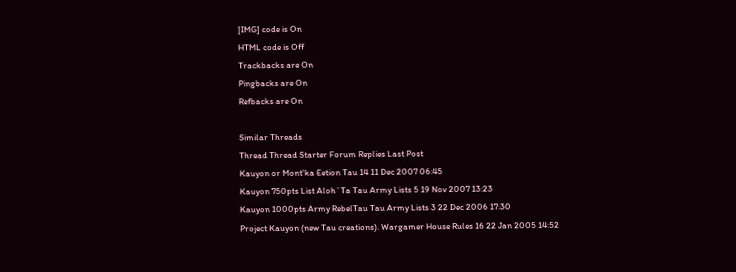[IMG] code is On
HTML code is Off
Trackbacks are On
Pingbacks are On
Refbacks are On

Similar Threads
Thread Thread Starter Forum Replies Last Post
Kauyon or Mont'ka Eetion Tau 14 11 Dec 2007 06:45
Kauyon 750pts List Aloh´Ta Tau Army Lists 5 19 Nov 2007 13:23
Kauyon 1000pts Army RebelTau Tau Army Lists 3 22 Dec 2006 17:30
Project Kauyon (new Tau creations). Wargamer House Rules 16 22 Jan 2005 14:52